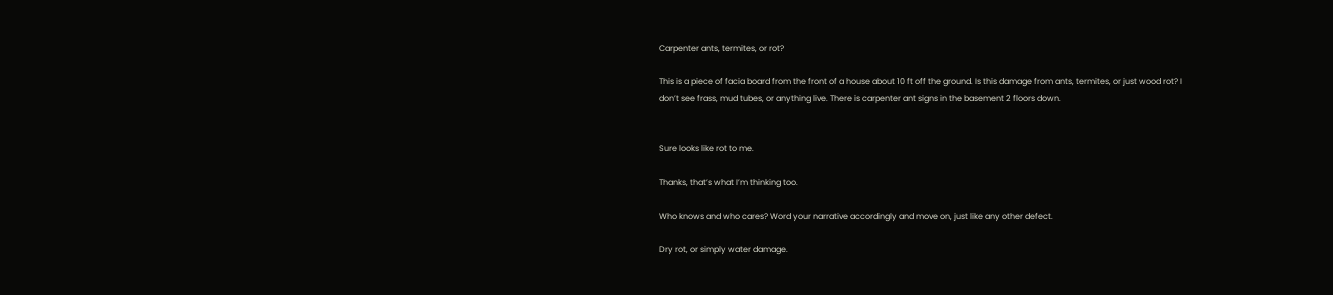Carpenter ants, termites, or rot?

This is a piece of facia board from the front of a house about 10 ft off the ground. Is this damage from ants, termites, or just wood rot? I don’t see frass, mud tubes, or anything live. There is carpenter ant signs in the basement 2 floors down.


Sure looks like rot to me.

Thanks, that’s what I’m thinking too.

Who knows and who cares? Word your narrative accordingly and move on, just like any other defect.

Dry rot, or simply water damage.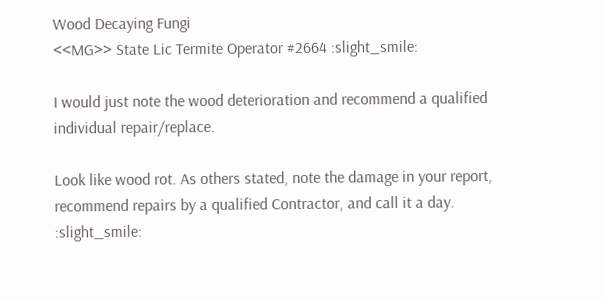Wood Decaying Fungi
<<MG>> State Lic Termite Operator #2664 :slight_smile:

I would just note the wood deterioration and recommend a qualified individual repair/replace.

Look like wood rot. As others stated, note the damage in your report, recommend repairs by a qualified Contractor, and call it a day. :slight_smile: